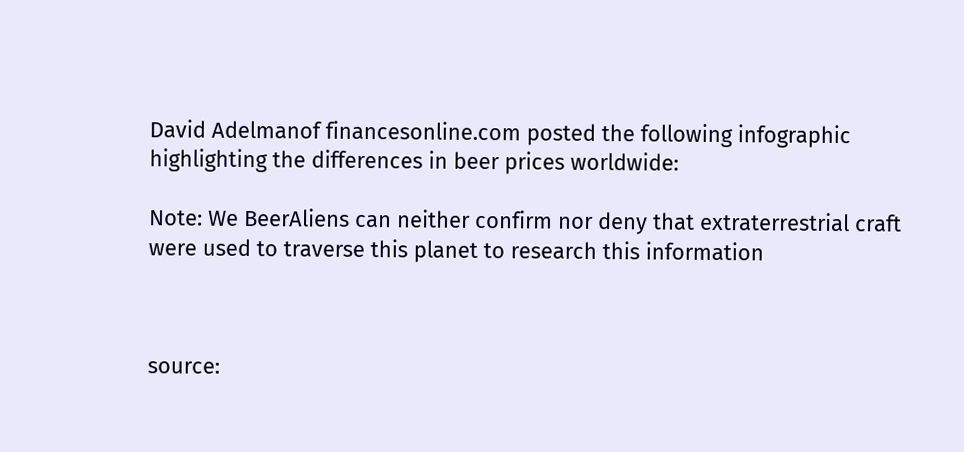David Adelmanof financesonline.com posted the following infographic highlighting the differences in beer prices worldwide:

Note: We BeerAliens can neither confirm nor deny that extraterrestrial craft were used to traverse this planet to research this information



source: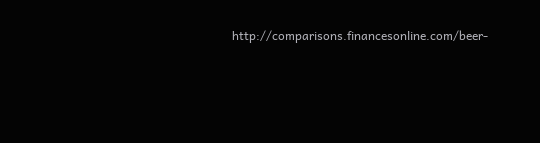http://comparisons.financesonline.com/beer-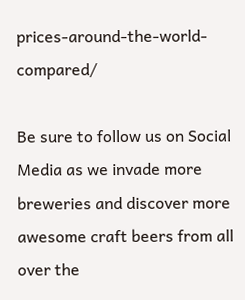prices-around-the-world-compared/

Be sure to follow us on Social Media as we invade more breweries and discover more awesome craft beers from all over the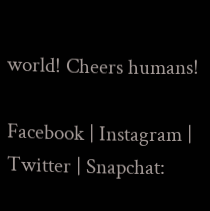world! Cheers humans!

Facebook | Instagram | Twitter | Snapchat: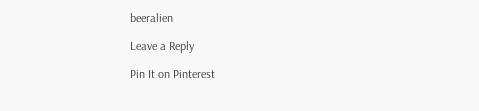beeralien

Leave a Reply

Pin It on Pinterest